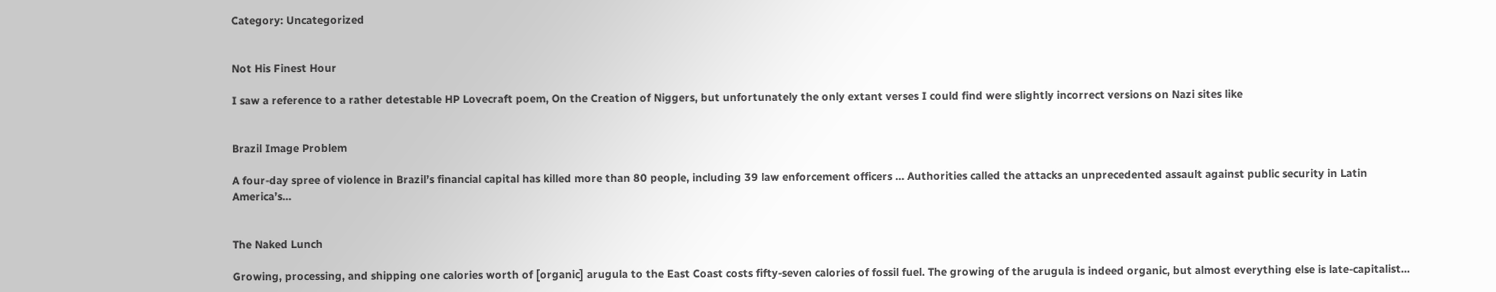Category: Uncategorized


Not His Finest Hour

I saw a reference to a rather detestable HP Lovecraft poem, On the Creation of Niggers, but unfortunately the only extant verses I could find were slightly incorrect versions on Nazi sites like


Brazil Image Problem

A four-day spree of violence in Brazil’s financial capital has killed more than 80 people, including 39 law enforcement officers … Authorities called the attacks an unprecedented assault against public security in Latin America’s...


The Naked Lunch

Growing, processing, and shipping one calories worth of [organic] arugula to the East Coast costs fifty-seven calories of fossil fuel. The growing of the arugula is indeed organic, but almost everything else is late-capitalist...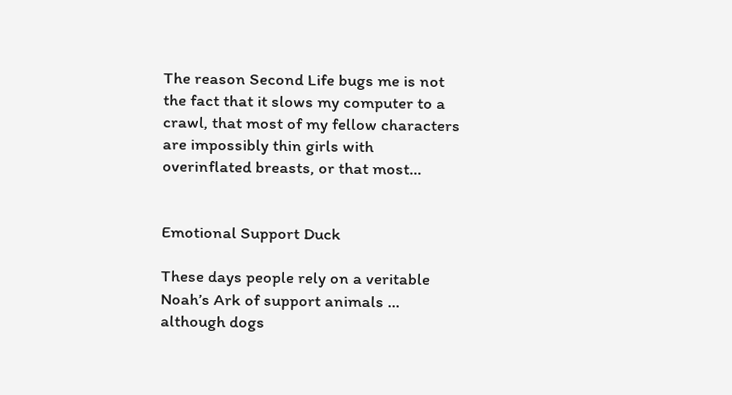The reason Second Life bugs me is not the fact that it slows my computer to a crawl, that most of my fellow characters are impossibly thin girls with overinflated breasts, or that most...


Emotional Support Duck

These days people rely on a veritable Noah’s Ark of support animals … although dogs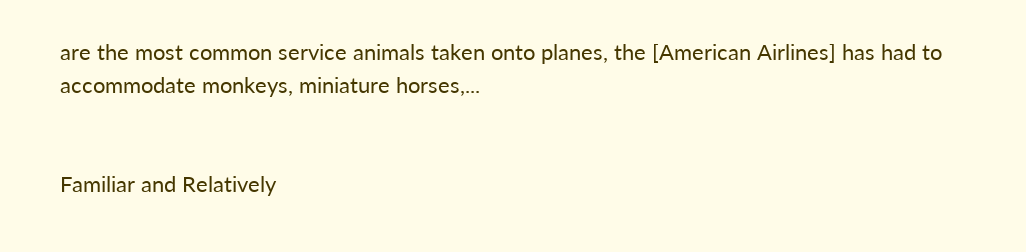are the most common service animals taken onto planes, the [American Airlines] has had to accommodate monkeys, miniature horses,...


Familiar and Relatively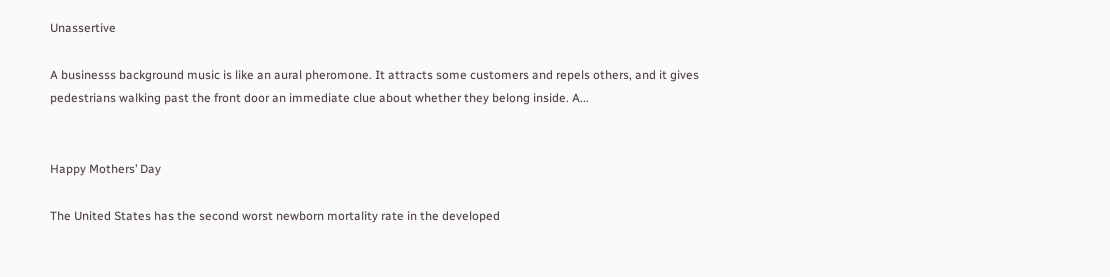Unassertive

A businesss background music is like an aural pheromone. It attracts some customers and repels others, and it gives pedestrians walking past the front door an immediate clue about whether they belong inside. A...


Happy Mothers’ Day

The United States has the second worst newborn mortality rate in the developed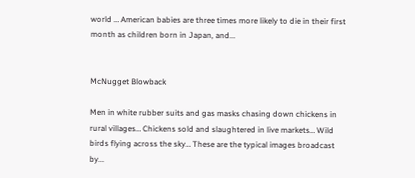world … American babies are three times more likely to die in their first month as children born in Japan, and...


McNugget Blowback

Men in white rubber suits and gas masks chasing down chickens in rural villages… Chickens sold and slaughtered in live markets… Wild birds flying across the sky… These are the typical images broadcast by...